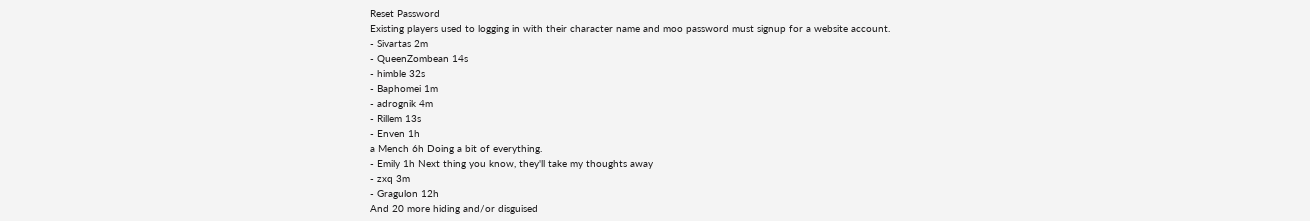Reset Password
Existing players used to logging in with their character name and moo password must signup for a website account.
- Sivartas 2m
- QueenZombean 14s
- himble 32s
- Baphomei 1m
- adrognik 4m
- Rillem 13s
- Enven 1h
a Mench 6h Doing a bit of everything.
- Emily 1h Next thing you know, they'll take my thoughts away
- zxq 3m
- Gragulon 12h
And 20 more hiding and/or disguised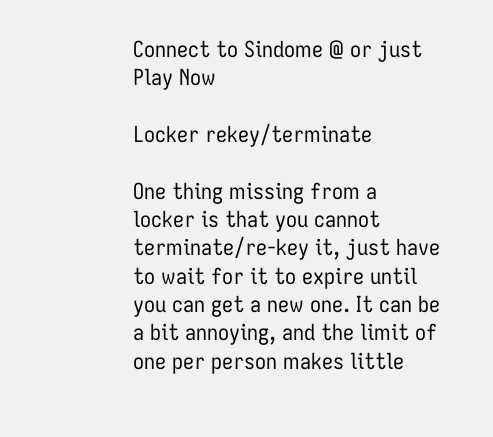Connect to Sindome @ or just Play Now

Locker rekey/terminate

One thing missing from a locker is that you cannot terminate/re-key it, just have to wait for it to expire until you can get a new one. It can be a bit annoying, and the limit of one per person makes little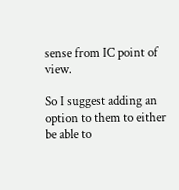sense from IC point of view.

So I suggest adding an option to them to either be able to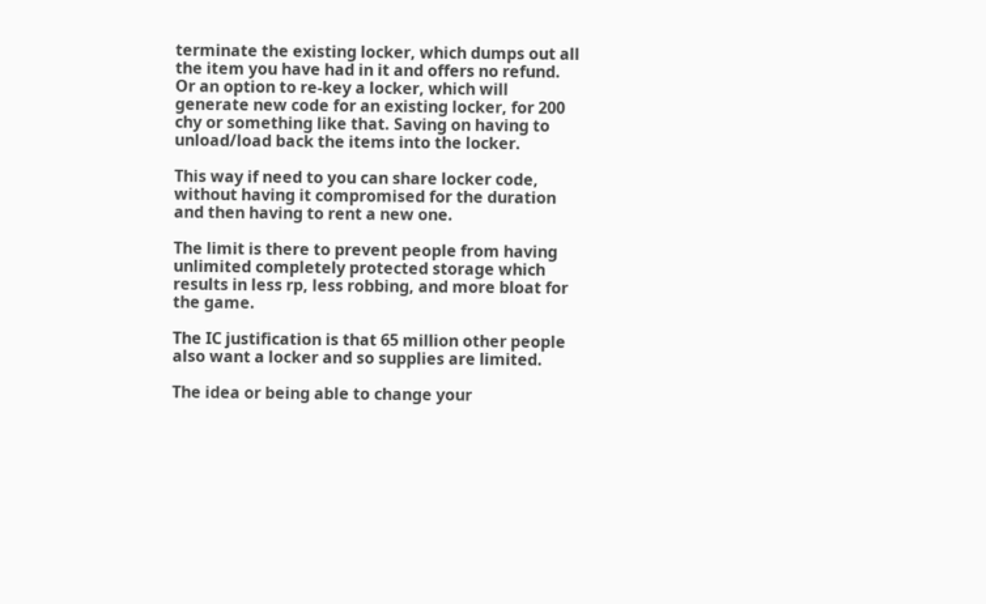terminate the existing locker, which dumps out all the item you have had in it and offers no refund. Or an option to re-key a locker, which will generate new code for an existing locker, for 200 chy or something like that. Saving on having to unload/load back the items into the locker.

This way if need to you can share locker code, without having it compromised for the duration and then having to rent a new one.

The limit is there to prevent people from having unlimited completely protected storage which results in less rp, less robbing, and more bloat for the game.

The IC justification is that 65 million other people also want a locker and so supplies are limited.

The idea or being able to change your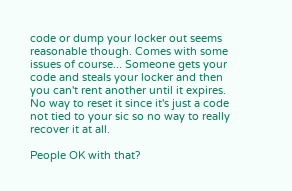code or dump your locker out seems reasonable though. Comes with some issues of course... Someone gets your code and steals your locker and then you can't rent another until it expires. No way to reset it since it's just a code not tied to your sic so no way to really recover it at all.

People OK with that?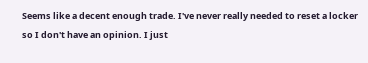Seems like a decent enough trade. I've never really needed to reset a locker so I don't have an opinion. I just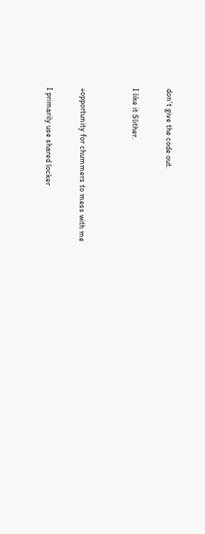don't give the code out.

I like it Slither.


+opportunity for chummers to mess with me

I primarily use shared locker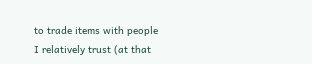to trade items with people I relatively trust (at that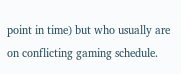point in time) but who usually are on conflicting gaming schedule.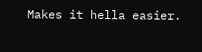Makes it hella easier.